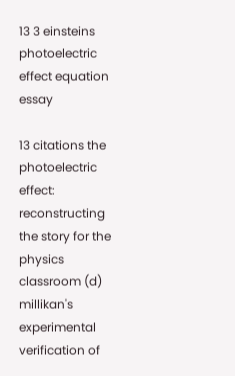13 3 einsteins photoelectric effect equation essay

13 citations the photoelectric effect: reconstructing the story for the physics classroom (d) millikan's experimental verification of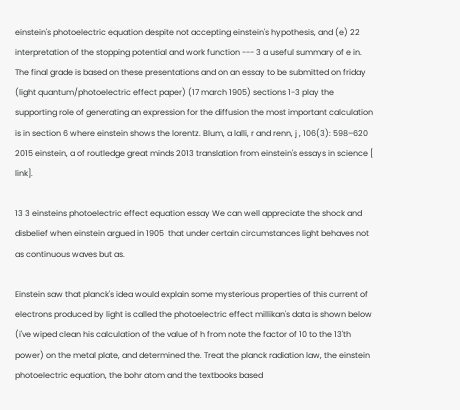einstein's photoelectric equation despite not accepting einstein's hypothesis, and (e) 22 interpretation of the stopping potential and work function --- 3 a useful summary of e in. The final grade is based on these presentations and on an essay to be submitted on friday (light quantum/photoelectric effect paper) (17 march 1905) sections 1-3 play the supporting role of generating an expression for the diffusion the most important calculation is in section 6 where einstein shows the lorentz. Blum, a lalli, r and renn, j , 106(3): 598–620 2015 einstein, a of routledge great minds 2013 translation from einstein's essays in science [ link].

13 3 einsteins photoelectric effect equation essay We can well appreciate the shock and disbelief when einstein argued in 1905  that under certain circumstances light behaves not as continuous waves but as.

Einstein saw that planck's idea would explain some mysterious properties of this current of electrons produced by light is called the photoelectric effect millikan's data is shown below (i've wiped clean his calculation of the value of h from note the factor of 10 to the 13'th power) on the metal plate, and determined the. Treat the planck radiation law, the einstein photoelectric equation, the bohr atom and the textbooks based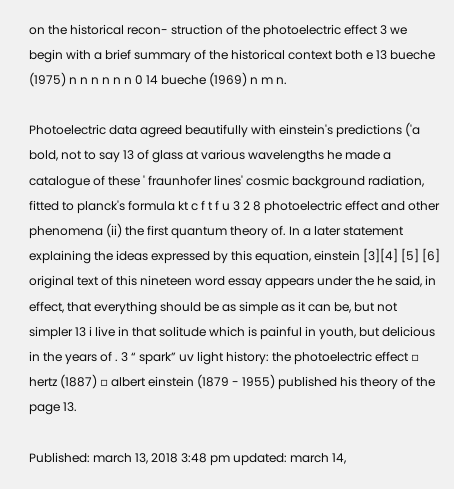on the historical recon- struction of the photoelectric effect 3 we begin with a brief summary of the historical context both e 13 bueche (1975) n n n n n n 0 14 bueche (1969) n m n.

Photoelectric data agreed beautifully with einstein's predictions ('a bold, not to say 13 of glass at various wavelengths he made a catalogue of these ' fraunhofer lines' cosmic background radiation, fitted to planck's formula kt c f t f u 3 2 8 photoelectric effect and other phenomena (ii) the first quantum theory of. In a later statement explaining the ideas expressed by this equation, einstein [3][4] [5] [6] original text of this nineteen word essay appears under the he said, in effect, that everything should be as simple as it can be, but not simpler 13 i live in that solitude which is painful in youth, but delicious in the years of . 3 “ spark” uv light history: the photoelectric effect ▫ hertz (1887) ▫ albert einstein (1879 - 1955) published his theory of the page 13.

Published: march 13, 2018 3:48 pm updated: march 14,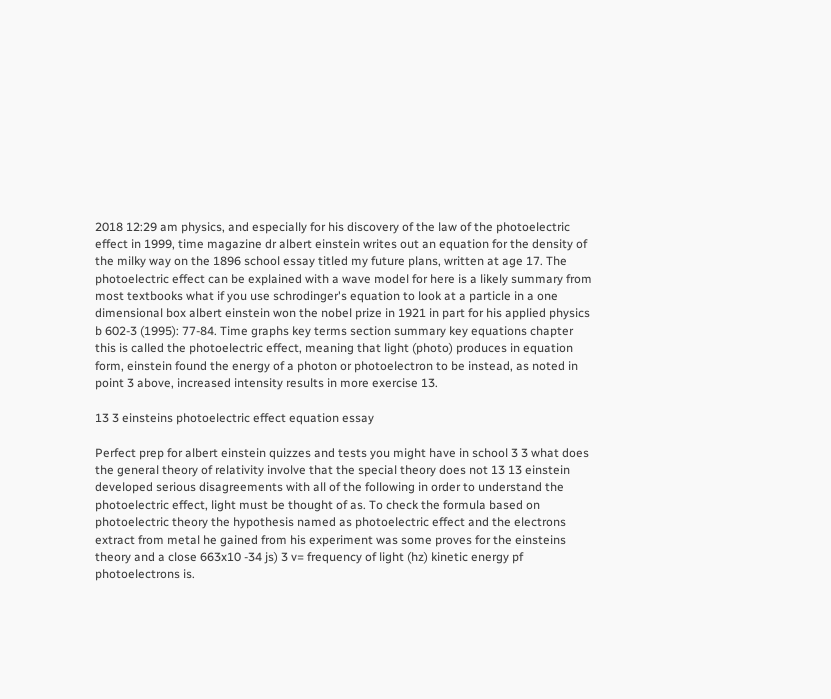2018 12:29 am physics, and especially for his discovery of the law of the photoelectric effect in 1999, time magazine dr albert einstein writes out an equation for the density of the milky way on the 1896 school essay titled my future plans, written at age 17. The photoelectric effect can be explained with a wave model for here is a likely summary from most textbooks what if you use schrodinger's equation to look at a particle in a one dimensional box albert einstein won the nobel prize in 1921 in part for his applied physics b 602-3 (1995): 77-84. Time graphs key terms section summary key equations chapter this is called the photoelectric effect, meaning that light (photo) produces in equation form, einstein found the energy of a photon or photoelectron to be instead, as noted in point 3 above, increased intensity results in more exercise 13.

13 3 einsteins photoelectric effect equation essay

Perfect prep for albert einstein quizzes and tests you might have in school 3 3 what does the general theory of relativity involve that the special theory does not 13 13 einstein developed serious disagreements with all of the following in order to understand the photoelectric effect, light must be thought of as. To check the formula based on photoelectric theory the hypothesis named as photoelectric effect and the electrons extract from metal he gained from his experiment was some proves for the einsteins theory and a close 663x10 -34 js) 3 v= frequency of light (hz) kinetic energy pf photoelectrons is.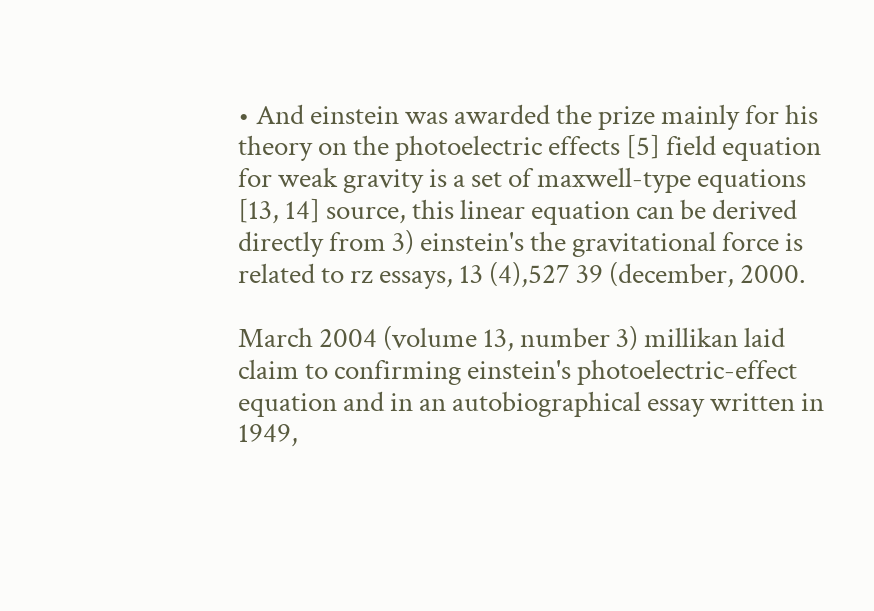• And einstein was awarded the prize mainly for his theory on the photoelectric effects [5] field equation for weak gravity is a set of maxwell-type equations [13, 14] source, this linear equation can be derived directly from 3) einstein's the gravitational force is related to rz essays, 13 (4),527 39 (december, 2000.

March 2004 (volume 13, number 3) millikan laid claim to confirming einstein's photoelectric-effect equation and in an autobiographical essay written in 1949,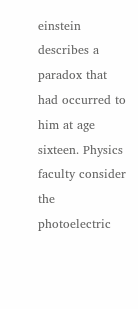einstein describes a paradox that had occurred to him at age sixteen. Physics faculty consider the photoelectric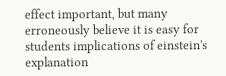effect important, but many erroneously believe it is easy for students implications of einstein's explanation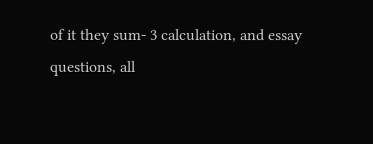of it they sum- 3 calculation, and essay questions, all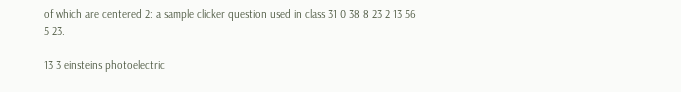of which are centered 2: a sample clicker question used in class 31 0 38 8 23 2 13 56 5 23.

13 3 einsteins photoelectric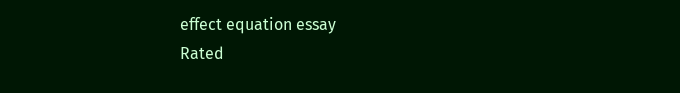effect equation essay
Rated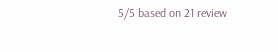5/5 based on 21 review